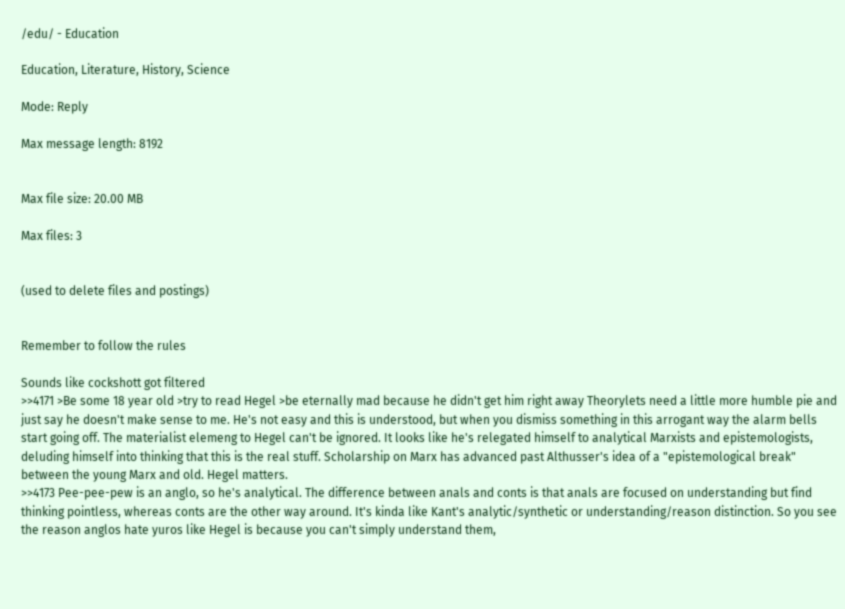/edu/ - Education

Education, Literature, History, Science

Mode: Reply

Max message length: 8192


Max file size: 20.00 MB

Max files: 3


(used to delete files and postings)


Remember to follow the rules

Sounds like cockshott got filtered
>>4171 >Be some 18 year old >try to read Hegel >be eternally mad because he didn't get him right away Theorylets need a little more humble pie and just say he doesn't make sense to me. He's not easy and this is understood, but when you dismiss something in this arrogant way the alarm bells start going off. The materialist elemeng to Hegel can't be ignored. It looks like he's relegated himself to analytical Marxists and epistemologists, deluding himself into thinking that this is the real stuff. Scholarship on Marx has advanced past Althusser's idea of a "epistemological break" between the young Marx and old. Hegel matters.
>>4173 Pee-pee-pew is an anglo, so he's analytical. The difference between anals and conts is that anals are focused on understanding but find thinking pointless, whereas conts are the other way around. It's kinda like Kant's analytic/synthetic or understanding/reason distinction. So you see the reason anglos hate yuros like Hegel is because you can't simply understand them,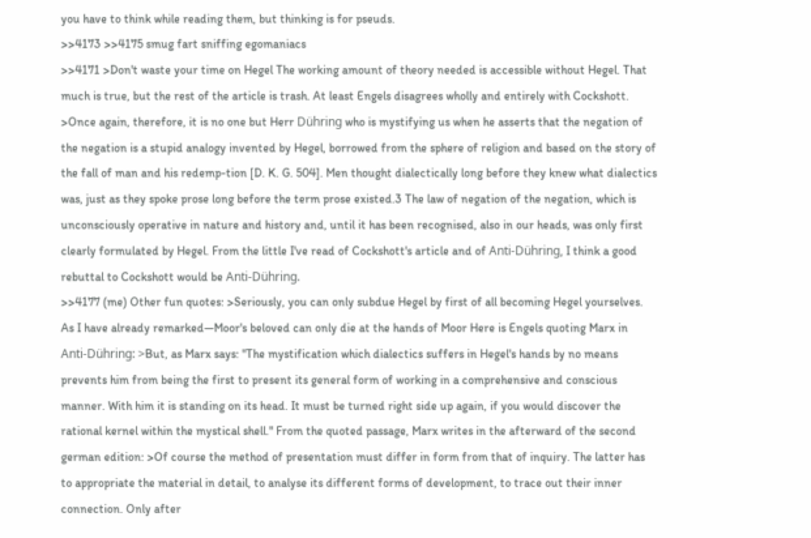you have to think while reading them, but thinking is for pseuds.
>>4173 >>4175 smug fart sniffing egomaniacs
>>4171 >Don't waste your time on Hegel The working amount of theory needed is accessible without Hegel. That much is true, but the rest of the article is trash. At least Engels disagrees wholly and entirely with Cockshott. >Once again, therefore, it is no one but Herr Dühring who is mystifying us when he asserts that the negation of the negation is a stupid analogy invented by Hegel, borrowed from the sphere of religion and based on the story of the fall of man and his redemp-tion [D. K. G. 504]. Men thought dialectically long before they knew what dialectics was, just as they spoke prose long before the term prose existed.3 The law of negation of the negation, which is unconsciously operative in nature and history and, until it has been recognised, also in our heads, was only first clearly formulated by Hegel. From the little I've read of Cockshott's article and of Anti-Dühring, I think a good rebuttal to Cockshott would be Anti-Dühring.
>>4177 (me) Other fun quotes: >Seriously, you can only subdue Hegel by first of all becoming Hegel yourselves. As I have already remarked—Moor's beloved can only die at the hands of Moor Here is Engels quoting Marx in Anti-Dühring: >But, as Marx says: "The mystification which dialectics suffers in Hegel's hands by no means prevents him from being the first to present its general form of working in a comprehensive and conscious manner. With him it is standing on its head. It must be turned right side up again, if you would discover the rational kernel within the mystical shell." From the quoted passage, Marx writes in the afterward of the second german edition: >Of course the method of presentation must differ in form from that of inquiry. The latter has to appropriate the material in detail, to analyse its different forms of development, to trace out their inner connection. Only after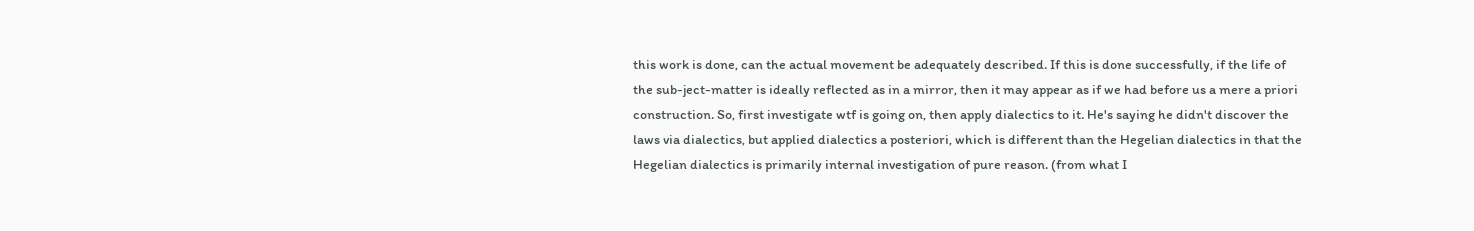this work is done, can the actual movement be adequately described. If this is done successfully, if the life of the sub-ject-matter is ideally reflected as in a mirror, then it may appear as if we had before us a mere a priori construction. So, first investigate wtf is going on, then apply dialectics to it. He's saying he didn't discover the laws via dialectics, but applied dialectics a posteriori, which is different than the Hegelian dialectics in that the Hegelian dialectics is primarily internal investigation of pure reason. (from what I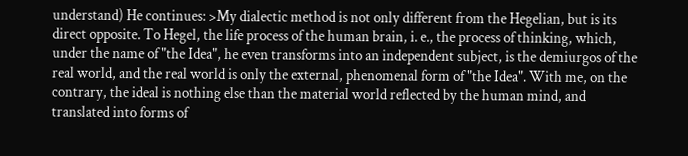understand) He continues: >My dialectic method is not only different from the Hegelian, but is its direct opposite. To Hegel, the life process of the human brain, i. e., the process of thinking, which, under the name of "the Idea", he even transforms into an independent subject, is the demiurgos of the real world, and the real world is only the external, phenomenal form of "the Idea". With me, on the contrary, the ideal is nothing else than the material world reflected by the human mind, and translated into forms of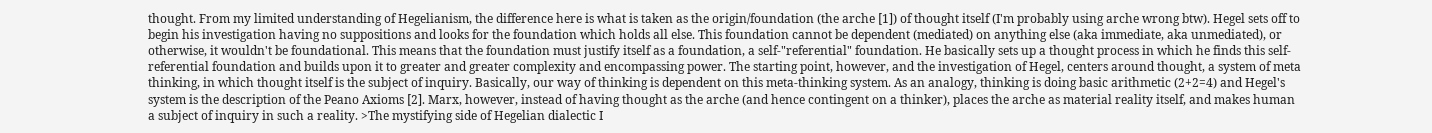thought. From my limited understanding of Hegelianism, the difference here is what is taken as the origin/foundation (the arche [1]) of thought itself (I'm probably using arche wrong btw). Hegel sets off to begin his investigation having no suppositions and looks for the foundation which holds all else. This foundation cannot be dependent (mediated) on anything else (aka immediate, aka unmediated), or otherwise, it wouldn't be foundational. This means that the foundation must justify itself as a foundation, a self-"referential" foundation. He basically sets up a thought process in which he finds this self-referential foundation and builds upon it to greater and greater complexity and encompassing power. The starting point, however, and the investigation of Hegel, centers around thought, a system of meta thinking, in which thought itself is the subject of inquiry. Basically, our way of thinking is dependent on this meta-thinking system. As an analogy, thinking is doing basic arithmetic (2+2=4) and Hegel's system is the description of the Peano Axioms [2]. Marx, however, instead of having thought as the arche (and hence contingent on a thinker), places the arche as material reality itself, and makes human a subject of inquiry in such a reality. >The mystifying side of Hegelian dialectic I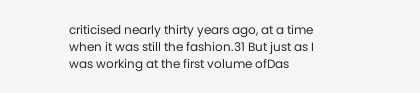criticised nearly thirty years ago, at a time when it was still the fashion.31 But just as I was working at the first volume ofDas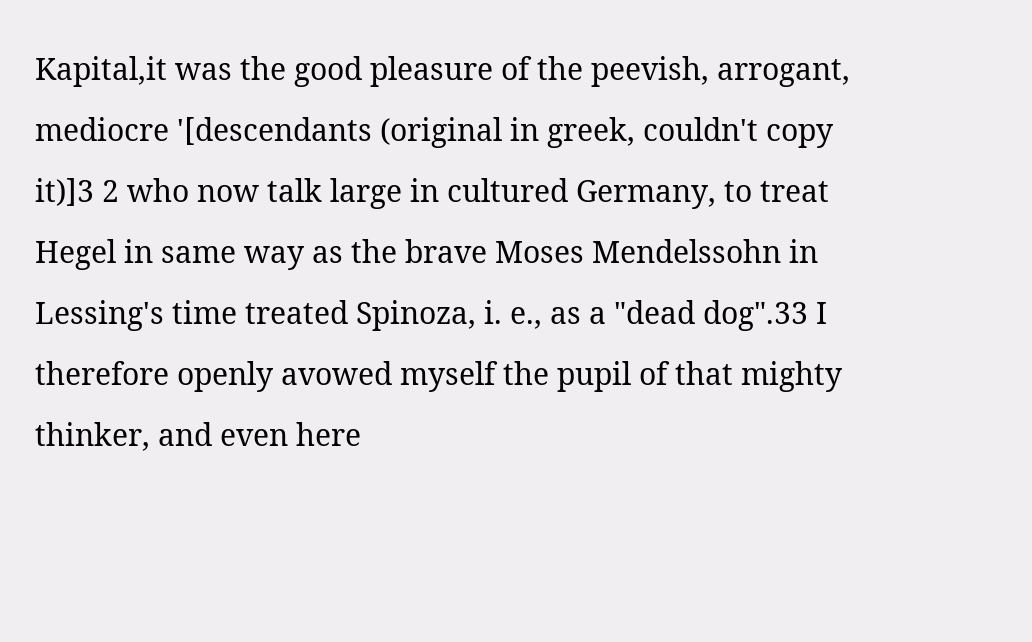Kapital,it was the good pleasure of the peevish, arrogant, mediocre '[descendants (original in greek, couldn't copy it)]3 2 who now talk large in cultured Germany, to treat Hegel in same way as the brave Moses Mendelssohn in Lessing's time treated Spinoza, i. e., as a "dead dog".33 I therefore openly avowed myself the pupil of that mighty thinker, and even here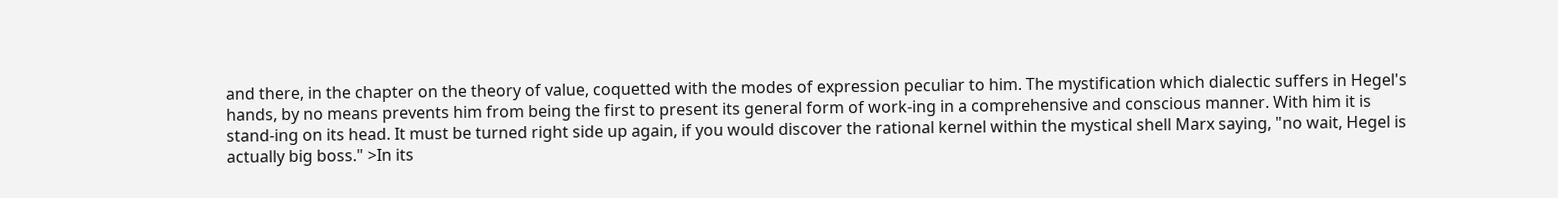and there, in the chapter on the theory of value, coquetted with the modes of expression peculiar to him. The mystification which dialectic suffers in Hegel's hands, by no means prevents him from being the first to present its general form of work-ing in a comprehensive and conscious manner. With him it is stand-ing on its head. It must be turned right side up again, if you would discover the rational kernel within the mystical shell Marx saying, "no wait, Hegel is actually big boss." >In its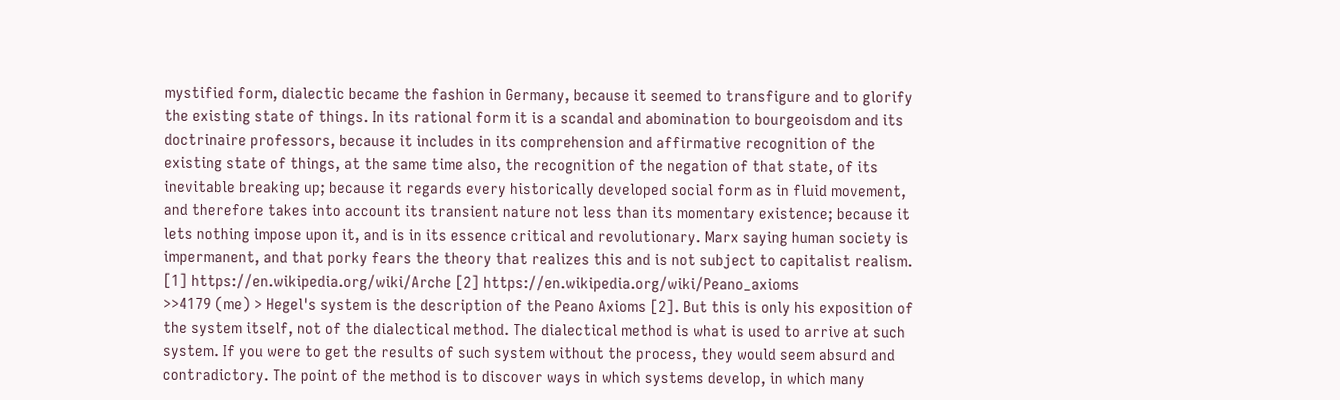mystified form, dialectic became the fashion in Germany, because it seemed to transfigure and to glorify the existing state of things. In its rational form it is a scandal and abomination to bourgeoisdom and its doctrinaire professors, because it includes in its comprehension and affirmative recognition of the existing state of things, at the same time also, the recognition of the negation of that state, of its inevitable breaking up; because it regards every historically developed social form as in fluid movement, and therefore takes into account its transient nature not less than its momentary existence; because it lets nothing impose upon it, and is in its essence critical and revolutionary. Marx saying human society is impermanent, and that porky fears the theory that realizes this and is not subject to capitalist realism. [1] https://en.wikipedia.org/wiki/Arche [2] https://en.wikipedia.org/wiki/Peano_axioms
>>4179 (me) > Hegel's system is the description of the Peano Axioms [2]. But this is only his exposition of the system itself, not of the dialectical method. The dialectical method is what is used to arrive at such system. If you were to get the results of such system without the process, they would seem absurd and contradictory. The point of the method is to discover ways in which systems develop, in which many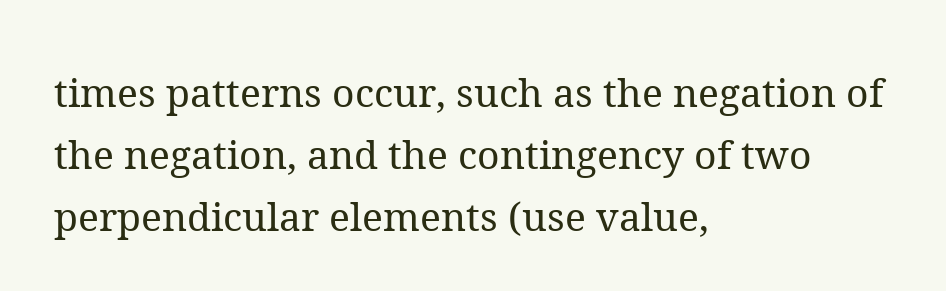times patterns occur, such as the negation of the negation, and the contingency of two perpendicular elements (use value,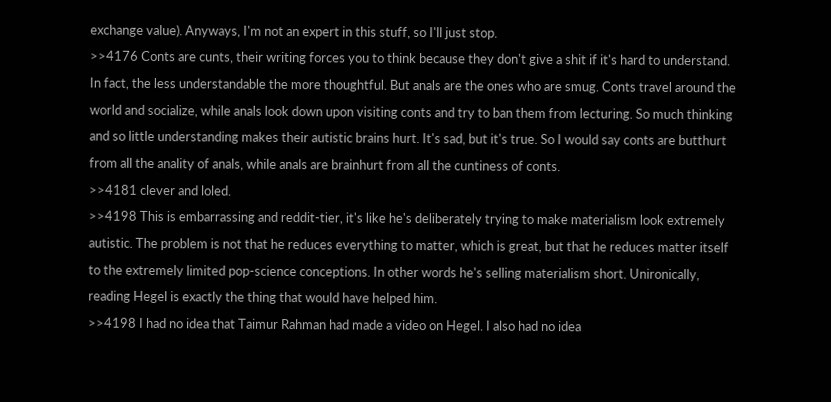exchange value). Anyways, I'm not an expert in this stuff, so I'll just stop.
>>4176 Conts are cunts, their writing forces you to think because they don't give a shit if it's hard to understand. In fact, the less understandable the more thoughtful. But anals are the ones who are smug. Conts travel around the world and socialize, while anals look down upon visiting conts and try to ban them from lecturing. So much thinking and so little understanding makes their autistic brains hurt. It's sad, but it's true. So I would say conts are butthurt from all the anality of anals, while anals are brainhurt from all the cuntiness of conts.
>>4181 clever and loled.
>>4198 This is embarrassing and reddit-tier, it's like he's deliberately trying to make materialism look extremely autistic. The problem is not that he reduces everything to matter, which is great, but that he reduces matter itself to the extremely limited pop-science conceptions. In other words he's selling materialism short. Unironically, reading Hegel is exactly the thing that would have helped him.
>>4198 I had no idea that Taimur Rahman had made a video on Hegel. I also had no idea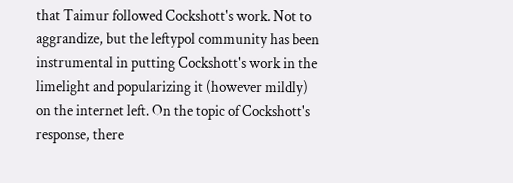that Taimur followed Cockshott's work. Not to aggrandize, but the leftypol community has been instrumental in putting Cockshott's work in the limelight and popularizing it (however mildly) on the internet left. On the topic of Cockshott's response, there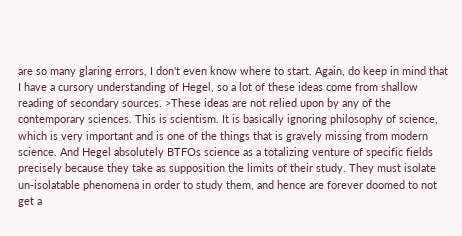are so many glaring errors, I don't even know where to start. Again, do keep in mind that I have a cursory understanding of Hegel, so a lot of these ideas come from shallow reading of secondary sources. >These ideas are not relied upon by any of the contemporary sciences. This is scientism. It is basically ignoring philosophy of science, which is very important and is one of the things that is gravely missing from modern science. And Hegel absolutely BTFOs science as a totalizing venture of specific fields precisely because they take as supposition the limits of their study. They must isolate un-isolatable phenomena in order to study them, and hence are forever doomed to not get a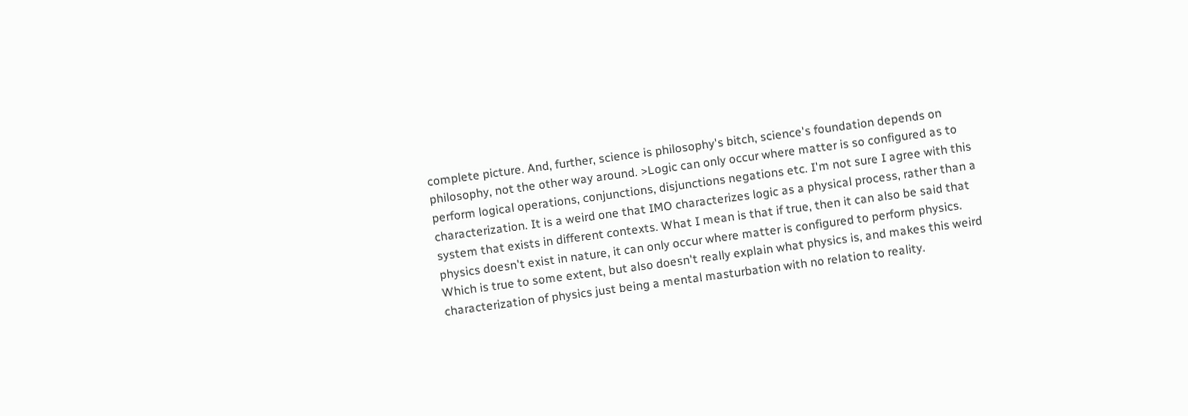complete picture. And, further, science is philosophy's bitch, science's foundation depends on philosophy, not the other way around. >Logic can only occur where matter is so configured as to perform logical operations, conjunctions, disjunctions negations etc. I'm not sure I agree with this characterization. It is a weird one that IMO characterizes logic as a physical process, rather than a system that exists in different contexts. What I mean is that if true, then it can also be said that physics doesn't exist in nature, it can only occur where matter is configured to perform physics. Which is true to some extent, but also doesn't really explain what physics is, and makes this weird characterization of physics just being a mental masturbation with no relation to reality.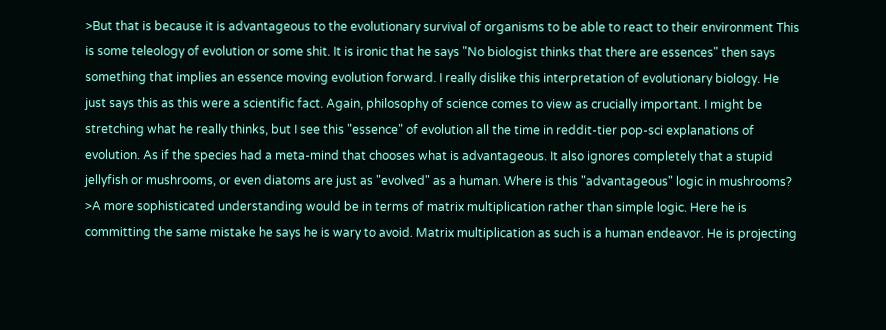>But that is because it is advantageous to the evolutionary survival of organisms to be able to react to their environment This is some teleology of evolution or some shit. It is ironic that he says "No biologist thinks that there are essences" then says something that implies an essence moving evolution forward. I really dislike this interpretation of evolutionary biology. He just says this as this were a scientific fact. Again, philosophy of science comes to view as crucially important. I might be stretching what he really thinks, but I see this "essence" of evolution all the time in reddit-tier pop-sci explanations of evolution. As if the species had a meta-mind that chooses what is advantageous. It also ignores completely that a stupid jellyfish or mushrooms, or even diatoms are just as "evolved" as a human. Where is this "advantageous" logic in mushrooms? >A more sophisticated understanding would be in terms of matrix multiplication rather than simple logic. Here he is committing the same mistake he says he is wary to avoid. Matrix multiplication as such is a human endeavor. He is projecting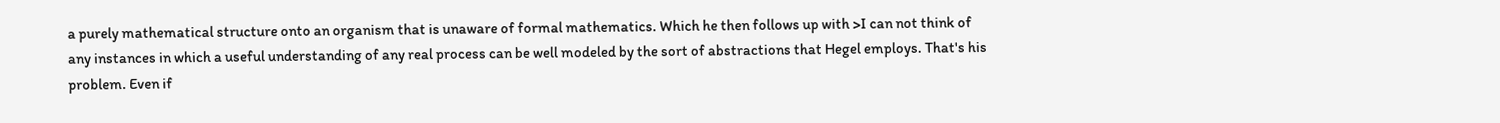a purely mathematical structure onto an organism that is unaware of formal mathematics. Which he then follows up with >I can not think of any instances in which a useful understanding of any real process can be well modeled by the sort of abstractions that Hegel employs. That's his problem. Even if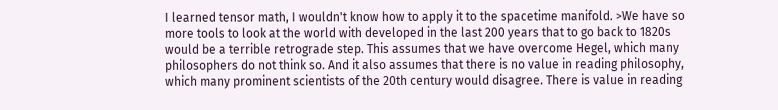I learned tensor math, I wouldn't know how to apply it to the spacetime manifold. >We have so more tools to look at the world with developed in the last 200 years that to go back to 1820s would be a terrible retrograde step. This assumes that we have overcome Hegel, which many philosophers do not think so. And it also assumes that there is no value in reading philosophy, which many prominent scientists of the 20th century would disagree. There is value in reading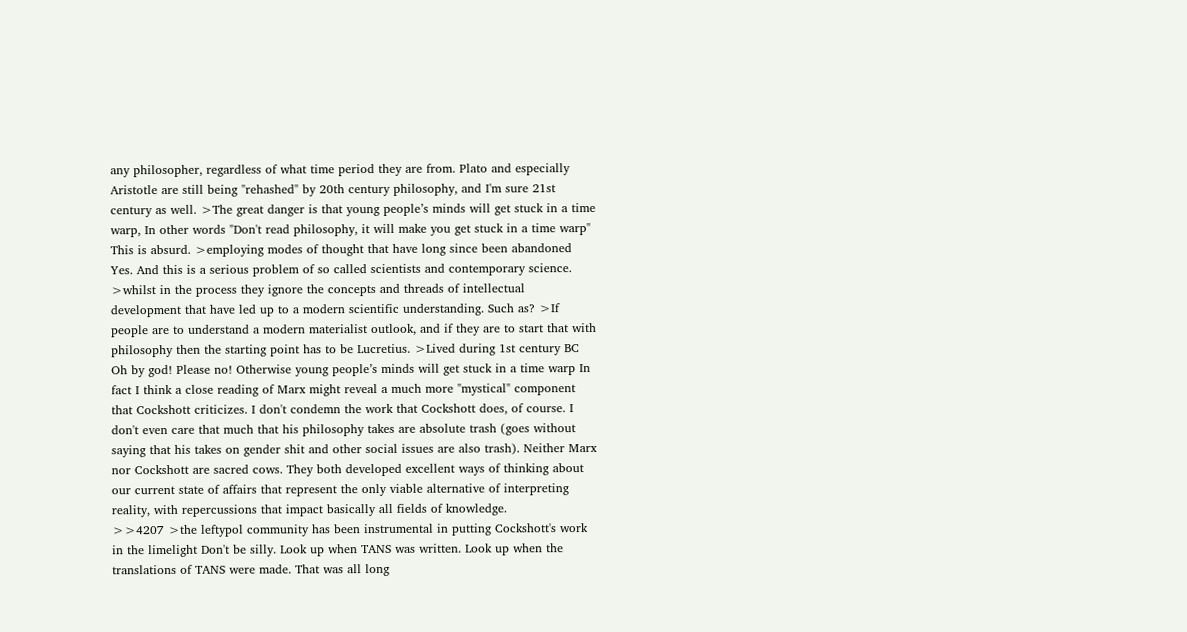any philosopher, regardless of what time period they are from. Plato and especially Aristotle are still being "rehashed" by 20th century philosophy, and I'm sure 21st century as well. >The great danger is that young people’s minds will get stuck in a time warp, In other words "Don't read philosophy, it will make you get stuck in a time warp" This is absurd. >employing modes of thought that have long since been abandoned Yes. And this is a serious problem of so called scientists and contemporary science. >whilst in the process they ignore the concepts and threads of intellectual development that have led up to a modern scientific understanding. Such as? >If people are to understand a modern materialist outlook, and if they are to start that with philosophy then the starting point has to be Lucretius. >Lived during 1st century BC Oh by god! Please no! Otherwise young people’s minds will get stuck in a time warp In fact I think a close reading of Marx might reveal a much more "mystical" component that Cockshott criticizes. I don't condemn the work that Cockshott does, of course. I don't even care that much that his philosophy takes are absolute trash (goes without saying that his takes on gender shit and other social issues are also trash). Neither Marx nor Cockshott are sacred cows. They both developed excellent ways of thinking about our current state of affairs that represent the only viable alternative of interpreting reality, with repercussions that impact basically all fields of knowledge.
>>4207 >the leftypol community has been instrumental in putting Cockshott's work in the limelight Don't be silly. Look up when TANS was written. Look up when the translations of TANS were made. That was all long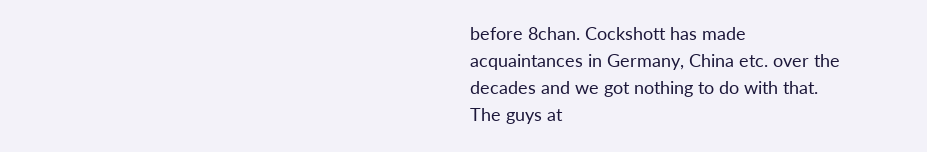before 8chan. Cockshott has made acquaintances in Germany, China etc. over the decades and we got nothing to do with that. The guys at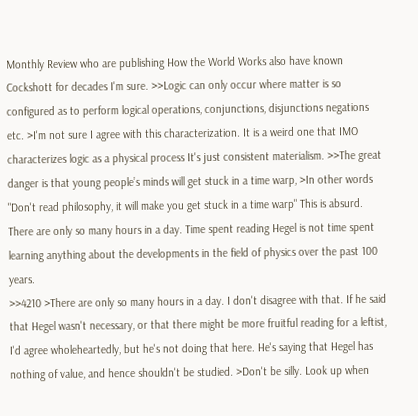Monthly Review who are publishing How the World Works also have known Cockshott for decades I'm sure. >>Logic can only occur where matter is so configured as to perform logical operations, conjunctions, disjunctions negations etc. >I'm not sure I agree with this characterization. It is a weird one that IMO characterizes logic as a physical process It's just consistent materialism. >>The great danger is that young people’s minds will get stuck in a time warp, >In other words "Don't read philosophy, it will make you get stuck in a time warp" This is absurd. There are only so many hours in a day. Time spent reading Hegel is not time spent learning anything about the developments in the field of physics over the past 100 years.
>>4210 >There are only so many hours in a day. I don't disagree with that. If he said that Hegel wasn't necessary, or that there might be more fruitful reading for a leftist, I'd agree wholeheartedly, but he's not doing that here. He's saying that Hegel has nothing of value, and hence shouldn't be studied. >Don't be silly. Look up when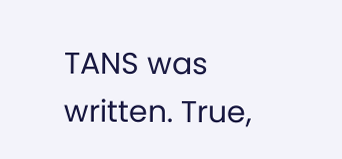TANS was written. True,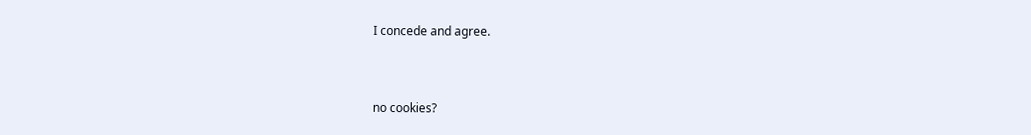I concede and agree.


no cookies?